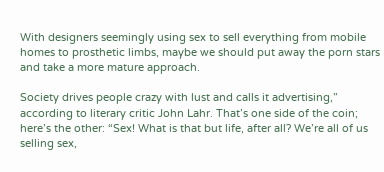With designers seemingly using sex to sell everything from mobile homes to prosthetic limbs, maybe we should put away the porn stars and take a more mature approach.

Society drives people crazy with lust and calls it advertising,” according to literary critic John Lahr. That’s one side of the coin; here’s the other: “Sex! What is that but life, after all? We’re all of us selling sex,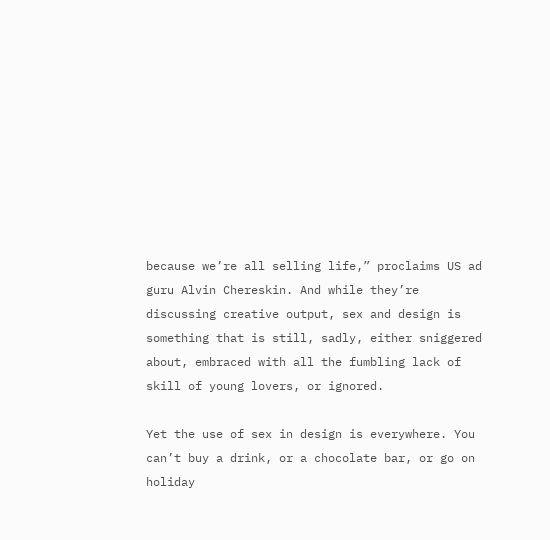because we’re all selling life,” proclaims US ad guru Alvin Chereskin. And while they’re discussing creative output, sex and design is something that is still, sadly, either sniggered about, embraced with all the fumbling lack of skill of young lovers, or ignored.

Yet the use of sex in design is everywhere. You can’t buy a drink, or a chocolate bar, or go on holiday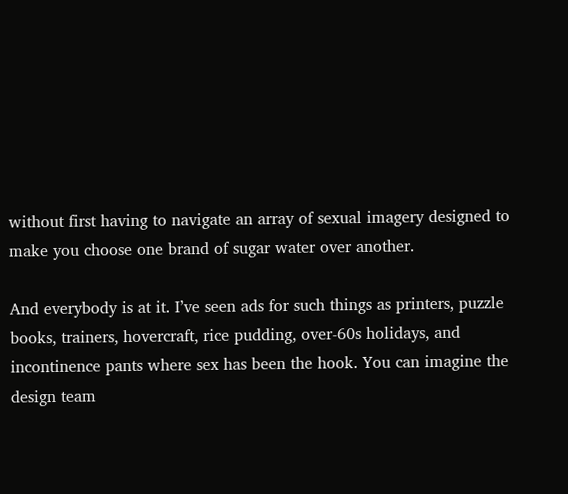without first having to navigate an array of sexual imagery designed to make you choose one brand of sugar water over another.

And everybody is at it. I’ve seen ads for such things as printers, puzzle books, trainers, hovercraft, rice pudding, over-60s holidays, and incontinence pants where sex has been the hook. You can imagine the design team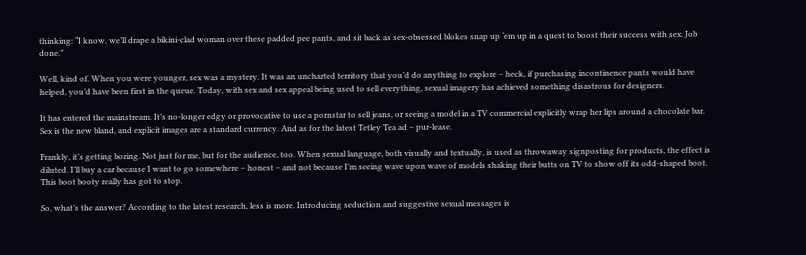thinking: “I know, we’ll drape a bikini-clad woman over these padded pee pants, and sit back as sex-obsessed blokes snap up ‘em up in a quest to boost their success with sex. Job done.”

Well, kind of. When you were younger, sex was a mystery. It was an uncharted territory that you’d do anything to explore – heck, if purchasing incontinence pants would have helped, you’d have been first in the queue. Today, with sex and sex appeal being used to sell everything, sexual imagery has achieved something disastrous for designers.

It has entered the mainstream. It’s no-longer edgy or provocative to use a pornstar to sell jeans, or seeing a model in a TV commercial explicitly wrap her lips around a chocolate bar. Sex is the new bland, and explicit images are a standard currency. And as for the latest Tetley Tea ad – pur-lease.

Frankly, it’s getting boring. Not just for me, but for the audience, too. When sexual language, both visually and textually, is used as throwaway signposting for products, the effect is diluted. I’ll buy a car because I want to go somewhere – honest – and not because I’m seeing wave upon wave of models shaking their butts on TV to show off its odd-shaped boot. This boot booty really has got to stop.

So, what’s the answer? According to the latest research, less is more. Introducing seduction and suggestive sexual messages is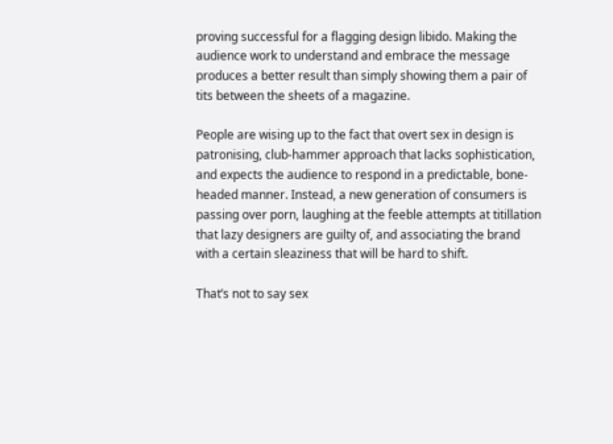proving successful for a flagging design libido. Making the audience work to understand and embrace the message produces a better result than simply showing them a pair of tits between the sheets of a magazine.

People are wising up to the fact that overt sex in design is patronising, club-hammer approach that lacks sophistication, and expects the audience to respond in a predictable, bone-headed manner. Instead, a new generation of consumers is passing over porn, laughing at the feeble attempts at titillation that lazy designers are guilty of, and associating the brand with a certain sleaziness that will be hard to shift.

That’s not to say sex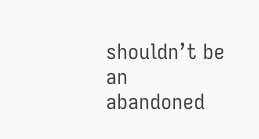shouldn’t be an abandoned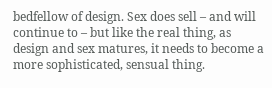bedfellow of design. Sex does sell – and will continue to – but like the real thing, as design and sex matures, it needs to become a more sophisticated, sensual thing.